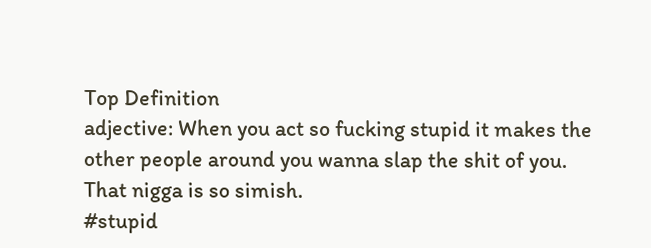Top Definition
adjective: When you act so fucking stupid it makes the other people around you wanna slap the shit of you.
That nigga is so simish.
#stupid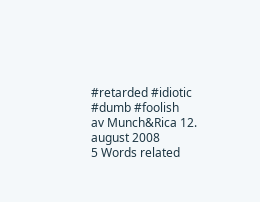#retarded #idiotic #dumb #foolish
av Munch&Rica 12. august 2008
5 Words related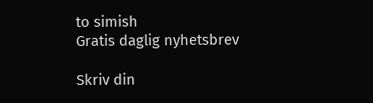to simish
Gratis daglig nyhetsbrev

Skriv din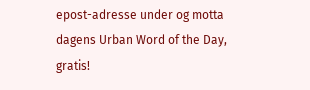epost-adresse under og motta dagens Urban Word of the Day, gratis!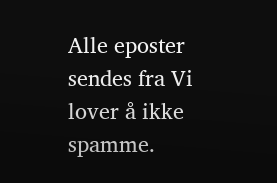Alle eposter sendes fra Vi lover å ikke spamme.